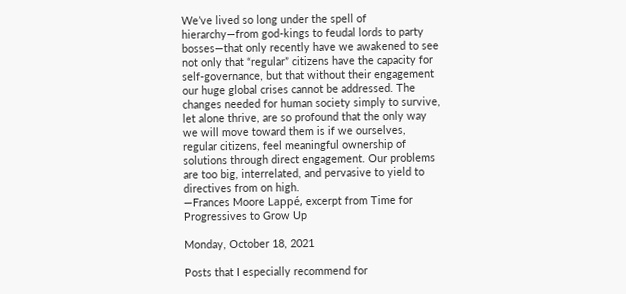We’ve lived so long under the spell of hierarchy—from god-kings to feudal lords to party bosses—that only recently have we awakened to see not only that “regular” citizens have the capacity for self-governance, but that without their engagement our huge global crises cannot be addressed. The changes needed for human society simply to survive, let alone thrive, are so profound that the only way we will move toward them is if we ourselves, regular citizens, feel meaningful ownership of solutions through direct engagement. Our problems are too big, interrelated, and pervasive to yield to directives from on high.
—Frances Moore Lappé, excerpt from Time for Progressives to Grow Up

Monday, October 18, 2021

Posts that I especially recommend for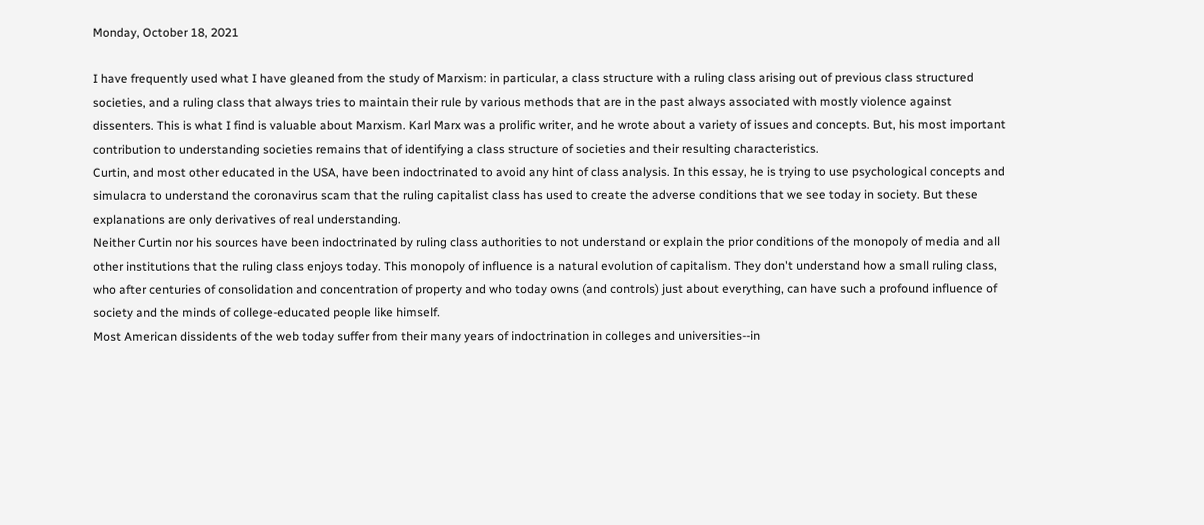Monday, October 18, 2021

I have frequently used what I have gleaned from the study of Marxism: in particular, a class structure with a ruling class arising out of previous class structured societies, and a ruling class that always tries to maintain their rule by various methods that are in the past always associated with mostly violence against dissenters. This is what I find is valuable about Marxism. Karl Marx was a prolific writer, and he wrote about a variety of issues and concepts. But, his most important contribution to understanding societies remains that of identifying a class structure of societies and their resulting characteristics.
Curtin, and most other educated in the USA, have been indoctrinated to avoid any hint of class analysis. In this essay, he is trying to use psychological concepts and simulacra to understand the coronavirus scam that the ruling capitalist class has used to create the adverse conditions that we see today in society. But these explanations are only derivatives of real understanding.
Neither Curtin nor his sources have been indoctrinated by ruling class authorities to not understand or explain the prior conditions of the monopoly of media and all other institutions that the ruling class enjoys today. This monopoly of influence is a natural evolution of capitalism. They don't understand how a small ruling class, who after centuries of consolidation and concentration of property and who today owns (and controls) just about everything, can have such a profound influence of society and the minds of college-educated people like himself.
Most American dissidents of the web today suffer from their many years of indoctrination in colleges and universities--in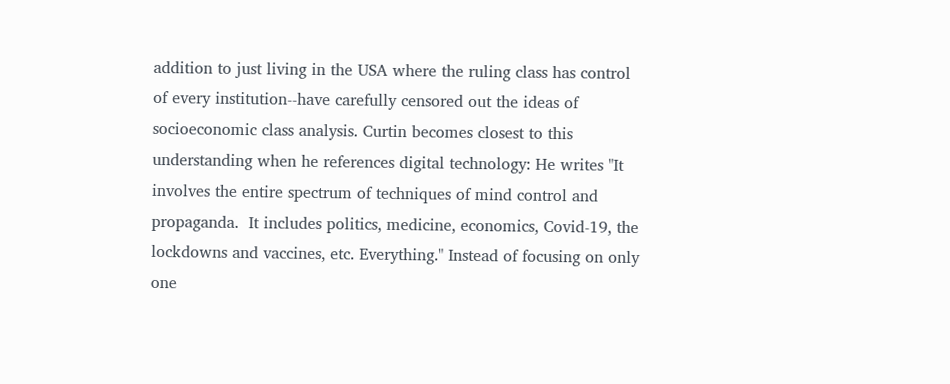addition to just living in the USA where the ruling class has control of every institution--have carefully censored out the ideas of socioeconomic class analysis. Curtin becomes closest to this understanding when he references digital technology: He writes "It involves the entire spectrum of techniques of mind control and propaganda.  It includes politics, medicine, economics, Covid-19, the lockdowns and vaccines, etc. Everything." Instead of focusing on only one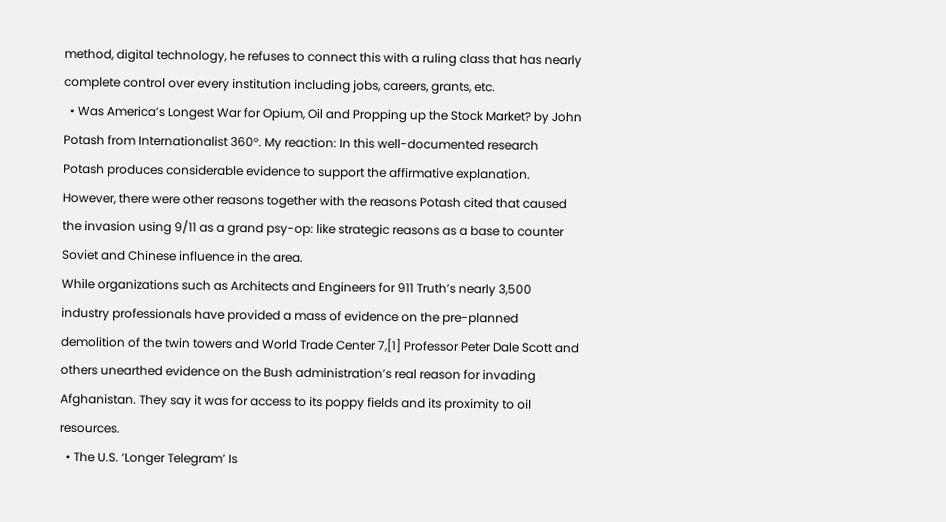method, digital technology, he refuses to connect this with a ruling class that has nearly complete control over every institution including jobs, careers, grants, etc.
  • Was America’s Longest War for Opium, Oil and Propping up the Stock Market? by John Potash from Internationalist 360°. My reaction: In this well-documented research Potash produces considerable evidence to support the affirmative explanation. However, there were other reasons together with the reasons Potash cited that caused the invasion using 9/11 as a grand psy-op: like strategic reasons as a base to counter Soviet and Chinese influence in the area.
While organizations such as Architects and Engineers for 911 Truth’s nearly 3,500 industry professionals have provided a mass of evidence on the pre-planned demolition of the twin towers and World Trade Center 7,[1] Professor Peter Dale Scott and others unearthed evidence on the Bush administration’s real reason for invading Afghanistan. They say it was for access to its poppy fields and its proximity to oil resources.
  • The U.S. ‘Longer Telegram’ Is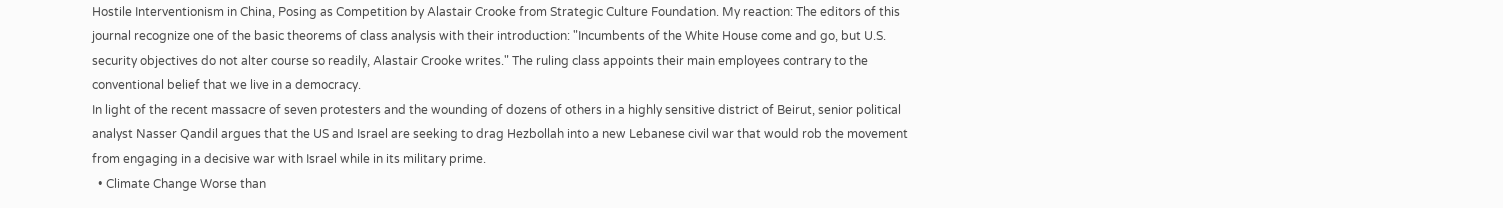Hostile Interventionism in China, Posing as Competition by Alastair Crooke from Strategic Culture Foundation. My reaction: The editors of this journal recognize one of the basic theorems of class analysis with their introduction: "Incumbents of the White House come and go, but U.S. security objectives do not alter course so readily, Alastair Crooke writes." The ruling class appoints their main employees contrary to the conventional belief that we live in a democracy.
In light of the recent massacre of seven protesters and the wounding of dozens of others in a highly sensitive district of Beirut, senior political analyst Nasser Qandil argues that the US and Israel are seeking to drag Hezbollah into a new Lebanese civil war that would rob the movement from engaging in a decisive war with Israel while in its military prime.
  • Climate Change Worse than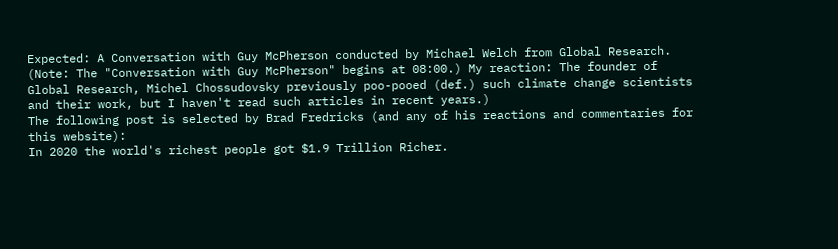Expected: A Conversation with Guy McPherson conducted by Michael Welch from Global Research. (Note: The "Conversation with Guy McPherson" begins at 08:00.) My reaction: The founder of Global Research, Michel Chossudovsky previously poo-pooed (def.) such climate change scientists and their work, but I haven't read such articles in recent years.)
The following post is selected by Brad Fredricks (and any of his reactions and commentaries for this website):
In 2020 the world's richest people got $1.9 Trillion Richer.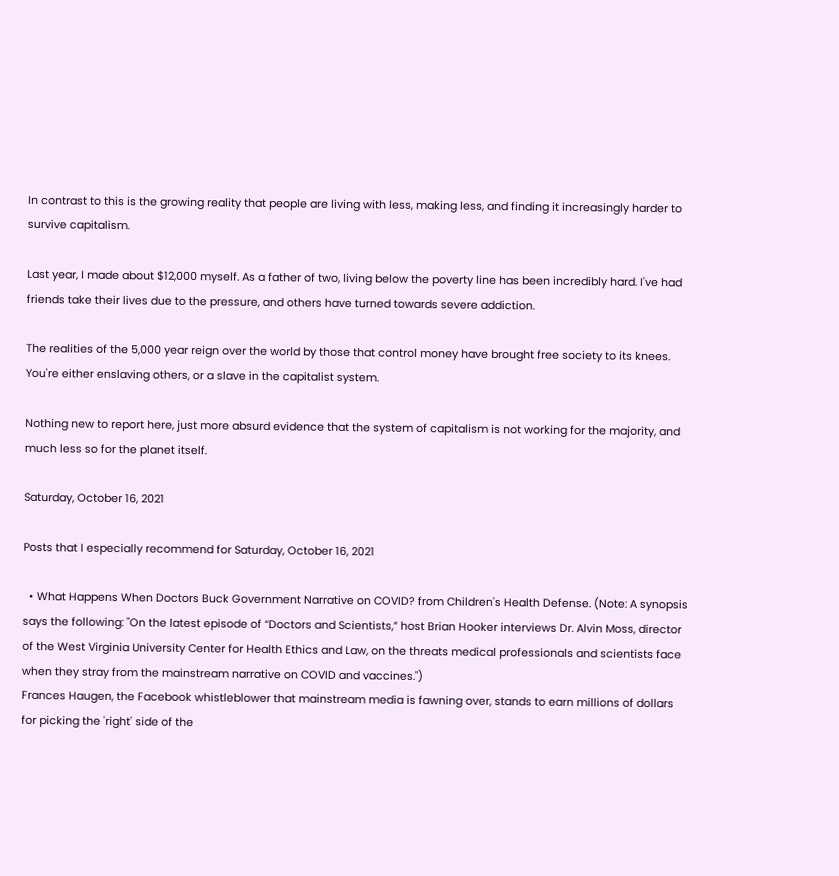In contrast to this is the growing reality that people are living with less, making less, and finding it increasingly harder to survive capitalism.

Last year, I made about $12,000 myself. As a father of two, living below the poverty line has been incredibly hard. I've had friends take their lives due to the pressure, and others have turned towards severe addiction.

The realities of the 5,000 year reign over the world by those that control money have brought free society to its knees. You're either enslaving others, or a slave in the capitalist system.

Nothing new to report here, just more absurd evidence that the system of capitalism is not working for the majority, and much less so for the planet itself.

Saturday, October 16, 2021

Posts that I especially recommend for Saturday, October 16, 2021

  • What Happens When Doctors Buck Government Narrative on COVID? from Children's Health Defense. (Note: A synopsis says the following: "On the latest episode of “Doctors and Scientists,” host Brian Hooker interviews Dr. Alvin Moss, director of the West Virginia University Center for Health Ethics and Law, on the threats medical professionals and scientists face when they stray from the mainstream narrative on COVID and vaccines.")
Frances Haugen, the Facebook whistleblower that mainstream media is fawning over, stands to earn millions of dollars for picking the 'right' side of the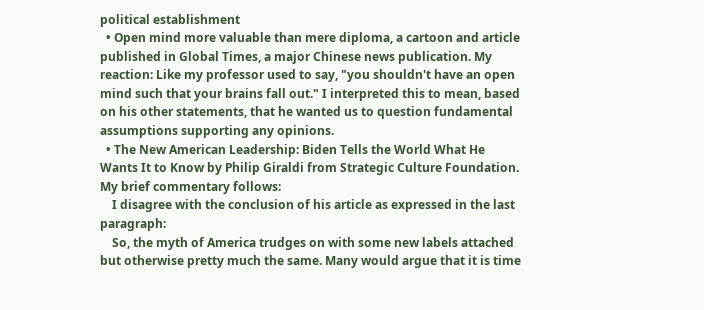political establishment
  • Open mind more valuable than mere diploma, a cartoon and article published in Global Times, a major Chinese news publication. My reaction: Like my professor used to say, "you shouldn't have an open mind such that your brains fall out." I interpreted this to mean, based on his other statements, that he wanted us to question fundamental assumptions supporting any opinions.
  • The New American Leadership: Biden Tells the World What He Wants It to Know by Philip Giraldi from Strategic Culture Foundation. My brief commentary follows:
    I disagree with the conclusion of his article as expressed in the last paragraph:
    So, the myth of America trudges on with some new labels attached but otherwise pretty much the same. Many would argue that it is time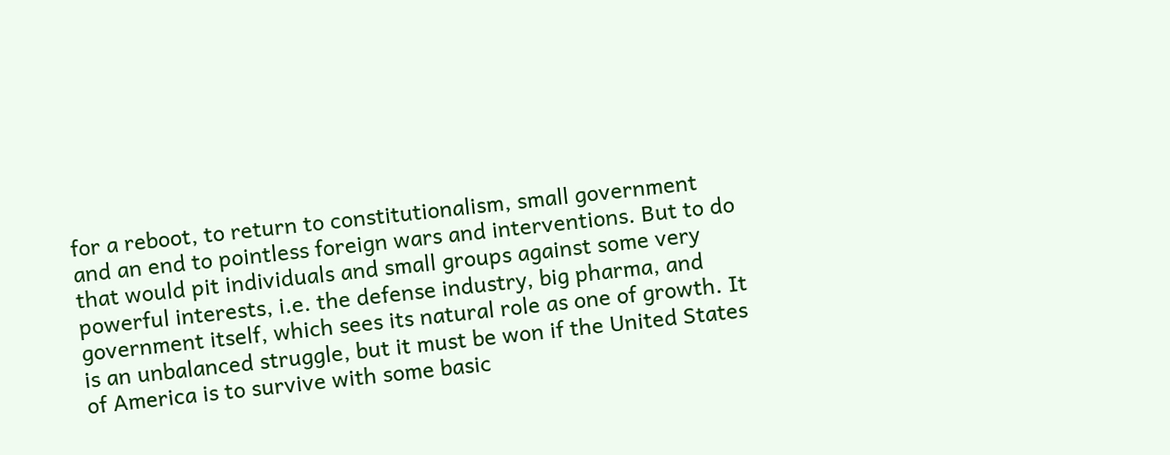for a reboot, to return to constitutionalism, small government and an end to pointless foreign wars and interventions. But to do that would pit individuals and small groups against some very powerful interests, i.e. the defense industry, big pharma, and government itself, which sees its natural role as one of growth. It is an unbalanced struggle, but it must be won if the United States of America is to survive with some basic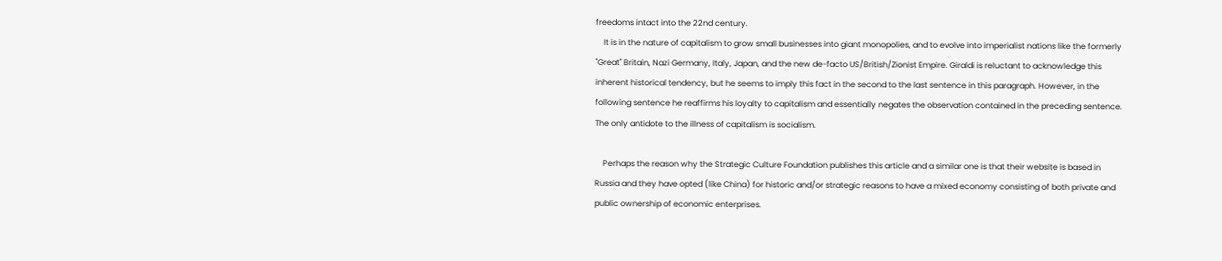freedoms intact into the 22nd century.
    It is in the nature of capitalism to grow small businesses into giant monopolies, and to evolve into imperialist nations like the formerly "Great" Britain, Nazi Germany, Italy, Japan, and the new de-facto US/British/Zionist Empire. Giraldi is reluctant to acknowledge this inherent historical tendency, but he seems to imply this fact in the second to the last sentence in this paragraph. However, in the following sentence he reaffirms his loyalty to capitalism and essentially negates the observation contained in the preceding sentence. The only antidote to the illness of capitalism is socialism.

    Perhaps the reason why the Strategic Culture Foundation publishes this article and a similar one is that their website is based in Russia and they have opted (like China) for historic and/or strategic reasons to have a mixed economy consisting of both private and public ownership of economic enterprises.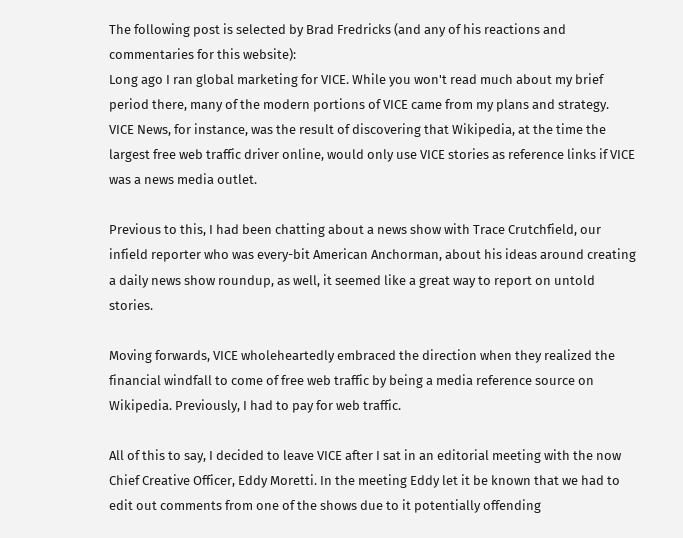The following post is selected by Brad Fredricks (and any of his reactions and commentaries for this website):
Long ago I ran global marketing for VICE. While you won't read much about my brief period there, many of the modern portions of VICE came from my plans and strategy. VICE News, for instance, was the result of discovering that Wikipedia, at the time the largest free web traffic driver online, would only use VICE stories as reference links if VICE was a news media outlet.

Previous to this, I had been chatting about a news show with Trace Crutchfield, our infield reporter who was every-bit American Anchorman, about his ideas around creating a daily news show roundup, as well, it seemed like a great way to report on untold stories.

Moving forwards, VICE wholeheartedly embraced the direction when they realized the financial windfall to come of free web traffic by being a media reference source on Wikipedia. Previously, I had to pay for web traffic.

All of this to say, I decided to leave VICE after I sat in an editorial meeting with the now Chief Creative Officer, Eddy Moretti. In the meeting Eddy let it be known that we had to edit out comments from one of the shows due to it potentially offending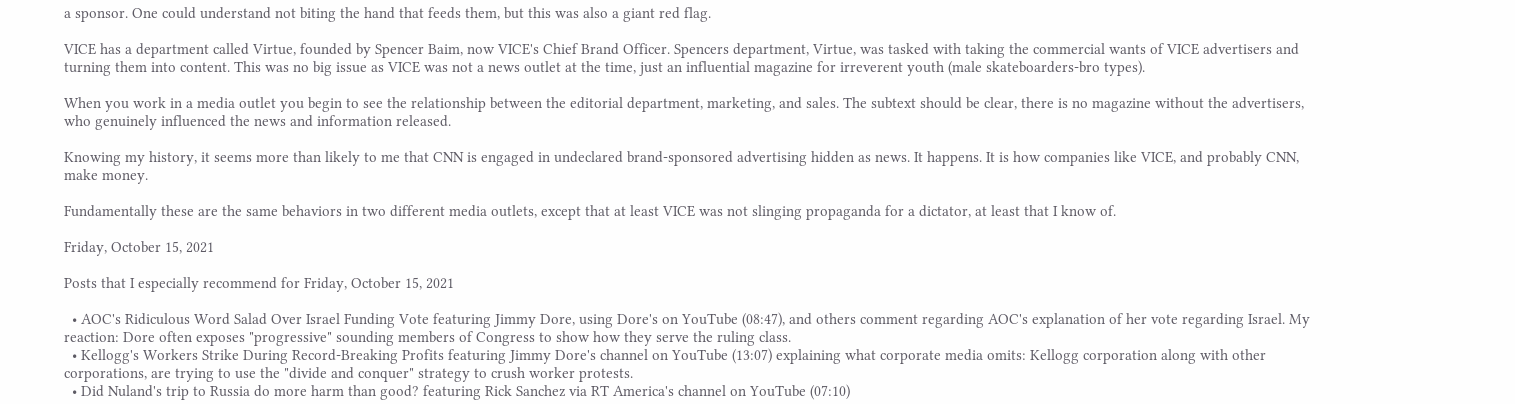a sponsor. One could understand not biting the hand that feeds them, but this was also a giant red flag.

VICE has a department called Virtue, founded by Spencer Baim, now VICE's Chief Brand Officer. Spencers department, Virtue, was tasked with taking the commercial wants of VICE advertisers and turning them into content. This was no big issue as VICE was not a news outlet at the time, just an influential magazine for irreverent youth (male skateboarders-bro types).

When you work in a media outlet you begin to see the relationship between the editorial department, marketing, and sales. The subtext should be clear, there is no magazine without the advertisers, who genuinely influenced the news and information released.

Knowing my history, it seems more than likely to me that CNN is engaged in undeclared brand-sponsored advertising hidden as news. It happens. It is how companies like VICE, and probably CNN, make money.

Fundamentally these are the same behaviors in two different media outlets, except that at least VICE was not slinging propaganda for a dictator, at least that I know of.

Friday, October 15, 2021

Posts that I especially recommend for Friday, October 15, 2021

  • AOC's Ridiculous Word Salad Over Israel Funding Vote featuring Jimmy Dore, using Dore's on YouTube (08:47), and others comment regarding AOC's explanation of her vote regarding Israel. My reaction: Dore often exposes "progressive" sounding members of Congress to show how they serve the ruling class.
  • Kellogg's Workers Strike During Record-Breaking Profits featuring Jimmy Dore's channel on YouTube (13:07) explaining what corporate media omits: Kellogg corporation along with other corporations, are trying to use the "divide and conquer" strategy to crush worker protests.
  • Did Nuland's trip to Russia do more harm than good? featuring Rick Sanchez via RT America's channel on YouTube (07:10)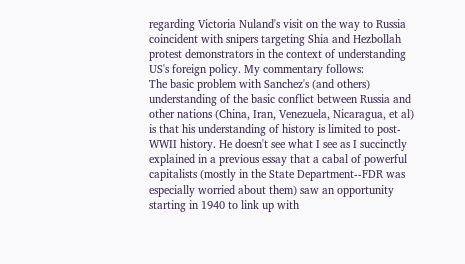regarding Victoria Nuland's visit on the way to Russia coincident with snipers targeting Shia and Hezbollah protest demonstrators in the context of understanding US's foreign policy. My commentary follows:
The basic problem with Sanchez's (and others) understanding of the basic conflict between Russia and other nations (China, Iran, Venezuela, Nicaragua, et al) is that his understanding of history is limited to post-WWII history. He doesn't see what I see as I succinctly explained in a previous essay that a cabal of powerful capitalists (mostly in the State Department--FDR was especially worried about them) saw an opportunity starting in 1940 to link up with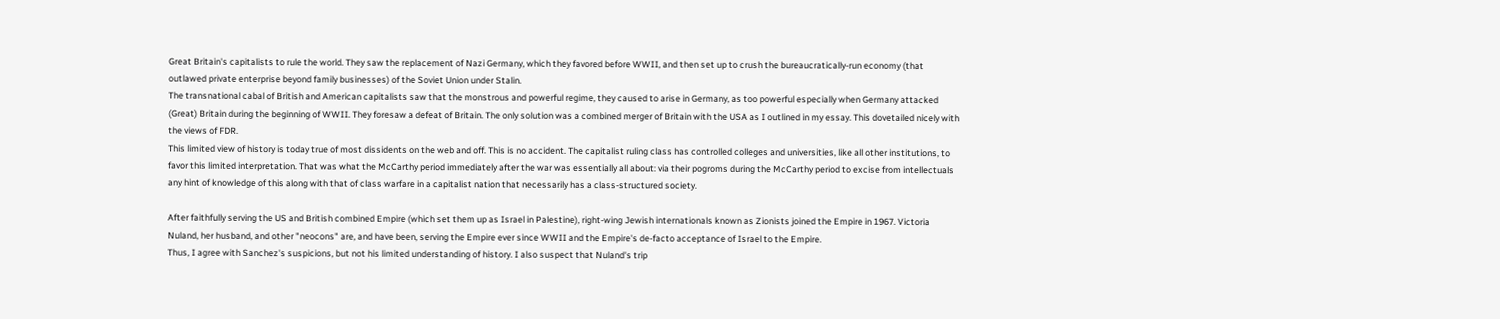Great Britain's capitalists to rule the world. They saw the replacement of Nazi Germany, which they favored before WWII, and then set up to crush the bureaucratically-run economy (that outlawed private enterprise beyond family businesses) of the Soviet Union under Stalin.
The transnational cabal of British and American capitalists saw that the monstrous and powerful regime, they caused to arise in Germany, as too powerful especially when Germany attacked (Great) Britain during the beginning of WWII. They foresaw a defeat of Britain. The only solution was a combined merger of Britain with the USA as I outlined in my essay. This dovetailed nicely with the views of FDR.
This limited view of history is today true of most dissidents on the web and off. This is no accident. The capitalist ruling class has controlled colleges and universities, like all other institutions, to favor this limited interpretation. That was what the McCarthy period immediately after the war was essentially all about: via their pogroms during the McCarthy period to excise from intellectuals any hint of knowledge of this along with that of class warfare in a capitalist nation that necessarily has a class-structured society.

After faithfully serving the US and British combined Empire (which set them up as Israel in Palestine), right-wing Jewish internationals known as Zionists joined the Empire in 1967. Victoria Nuland, her husband, and other "neocons" are, and have been, serving the Empire ever since WWII and the Empire's de-facto acceptance of Israel to the Empire.
Thus, I agree with Sanchez's suspicions, but not his limited understanding of history. I also suspect that Nuland's trip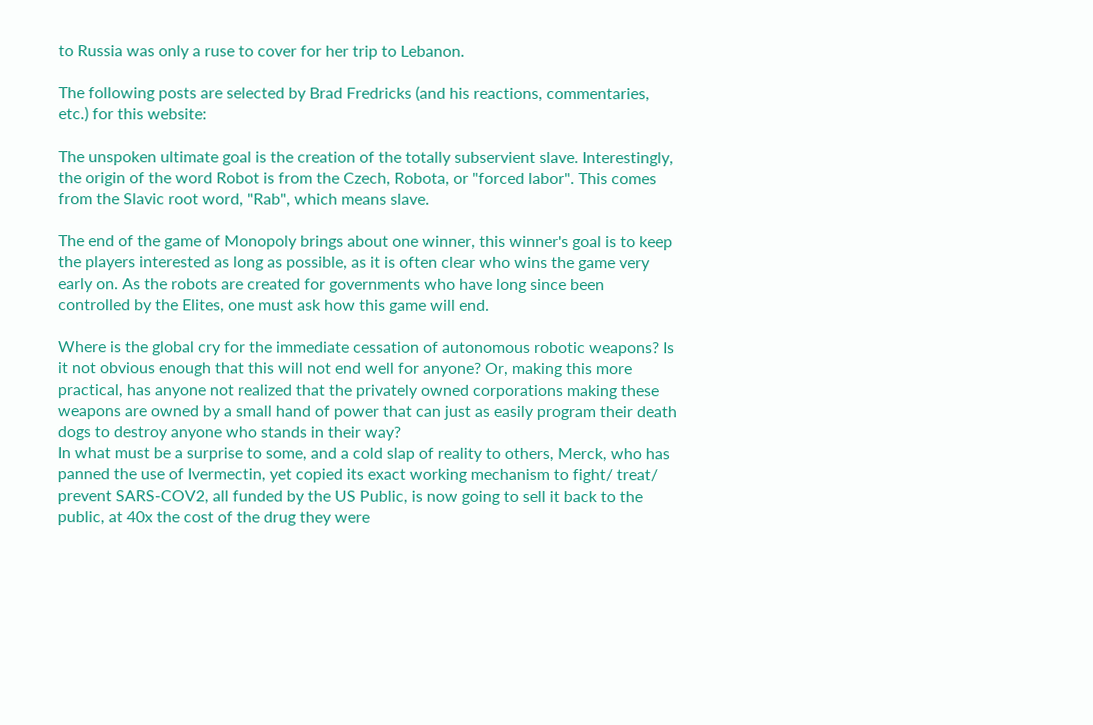to Russia was only a ruse to cover for her trip to Lebanon.

The following posts are selected by Brad Fredricks (and his reactions, commentaries, etc.) for this website:

The unspoken ultimate goal is the creation of the totally subservient slave. Interestingly, the origin of the word Robot is from the Czech, Robota, or "forced labor". This comes from the Slavic root word, "Rab", which means slave.

The end of the game of Monopoly brings about one winner, this winner's goal is to keep the players interested as long as possible, as it is often clear who wins the game very early on. As the robots are created for governments who have long since been controlled by the Elites, one must ask how this game will end.

Where is the global cry for the immediate cessation of autonomous robotic weapons? Is it not obvious enough that this will not end well for anyone? Or, making this more practical, has anyone not realized that the privately owned corporations making these weapons are owned by a small hand of power that can just as easily program their death dogs to destroy anyone who stands in their way?
In what must be a surprise to some, and a cold slap of reality to others, Merck, who has panned the use of Ivermectin, yet copied its exact working mechanism to fight/ treat/ prevent SARS-COV2, all funded by the US Public, is now going to sell it back to the public, at 40x the cost of the drug they were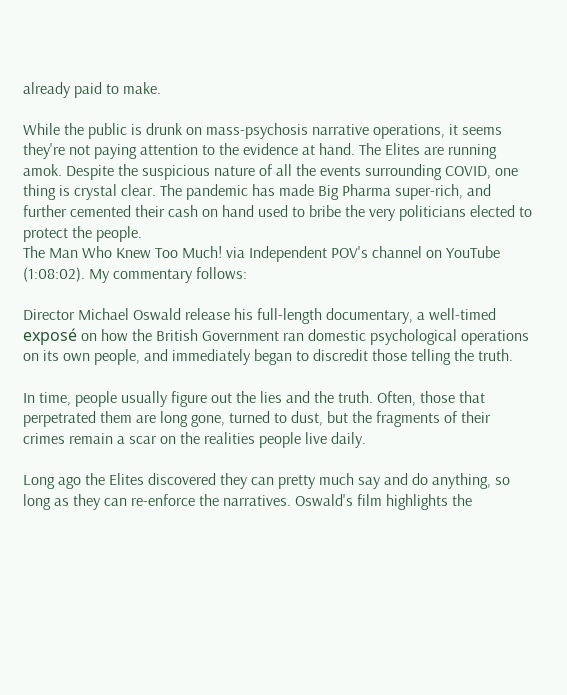already paid to make.

While the public is drunk on mass-psychosis narrative operations, it seems they're not paying attention to the evidence at hand. The Elites are running amok. Despite the suspicious nature of all the events surrounding COVID, one thing is crystal clear. The pandemic has made Big Pharma super-rich, and further cemented their cash on hand used to bribe the very politicians elected to protect the people.
The Man Who Knew Too Much! via Independent POV's channel on YouTube (1:08:02). My commentary follows:

Director Michael Oswald release his full-length documentary, a well-timed exposé on how the British Government ran domestic psychological operations on its own people, and immediately began to discredit those telling the truth.

In time, people usually figure out the lies and the truth. Often, those that perpetrated them are long gone, turned to dust, but the fragments of their crimes remain a scar on the realities people live daily.

Long ago the Elites discovered they can pretty much say and do anything, so long as they can re-enforce the narratives. Oswald's film highlights the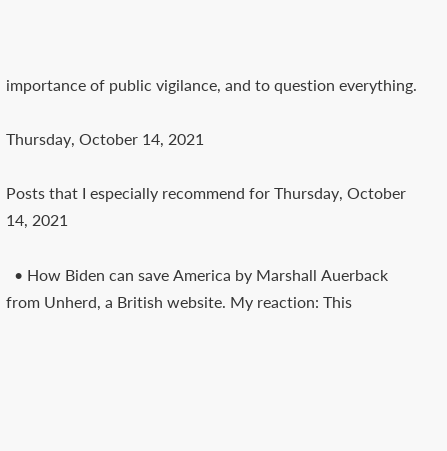importance of public vigilance, and to question everything.

Thursday, October 14, 2021

Posts that I especially recommend for Thursday, October 14, 2021

  • How Biden can save America by Marshall Auerback from Unherd, a British website. My reaction: This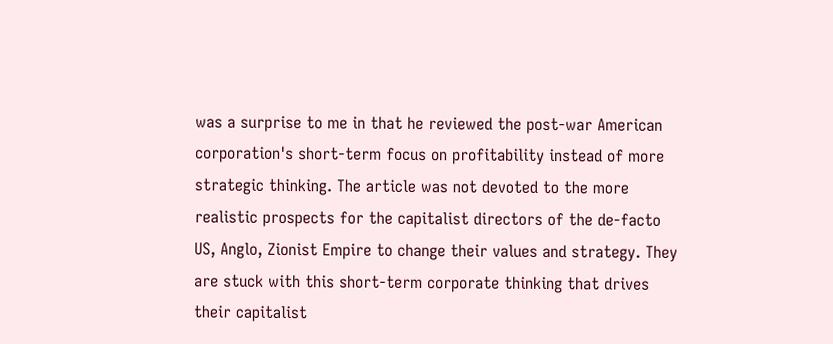was a surprise to me in that he reviewed the post-war American corporation's short-term focus on profitability instead of more strategic thinking. The article was not devoted to the more realistic prospects for the capitalist directors of the de-facto US, Anglo, Zionist Empire to change their values and strategy. They are stuck with this short-term corporate thinking that drives their capitalist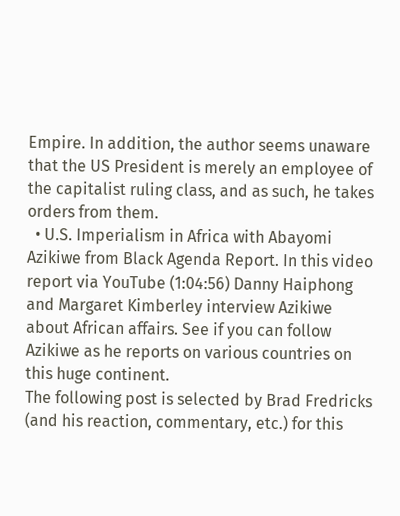Empire. In addition, the author seems unaware that the US President is merely an employee of the capitalist ruling class, and as such, he takes orders from them.
  • U.S. Imperialism in Africa with Abayomi Azikiwe from Black Agenda Report. In this video report via YouTube (1:04:56) Danny Haiphong and Margaret Kimberley interview Azikiwe about African affairs. See if you can follow Azikiwe as he reports on various countries on this huge continent.
The following post is selected by Brad Fredricks (and his reaction, commentary, etc.) for this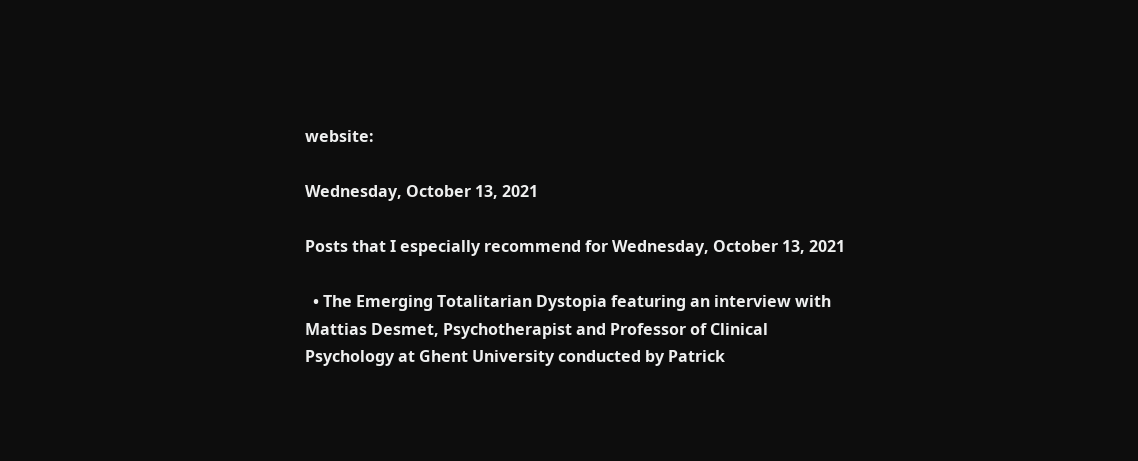website:

Wednesday, October 13, 2021

Posts that I especially recommend for Wednesday, October 13, 2021

  • The Emerging Totalitarian Dystopia featuring an interview with Mattias Desmet, Psychotherapist and Professor of Clinical Psychology at Ghent University conducted by Patrick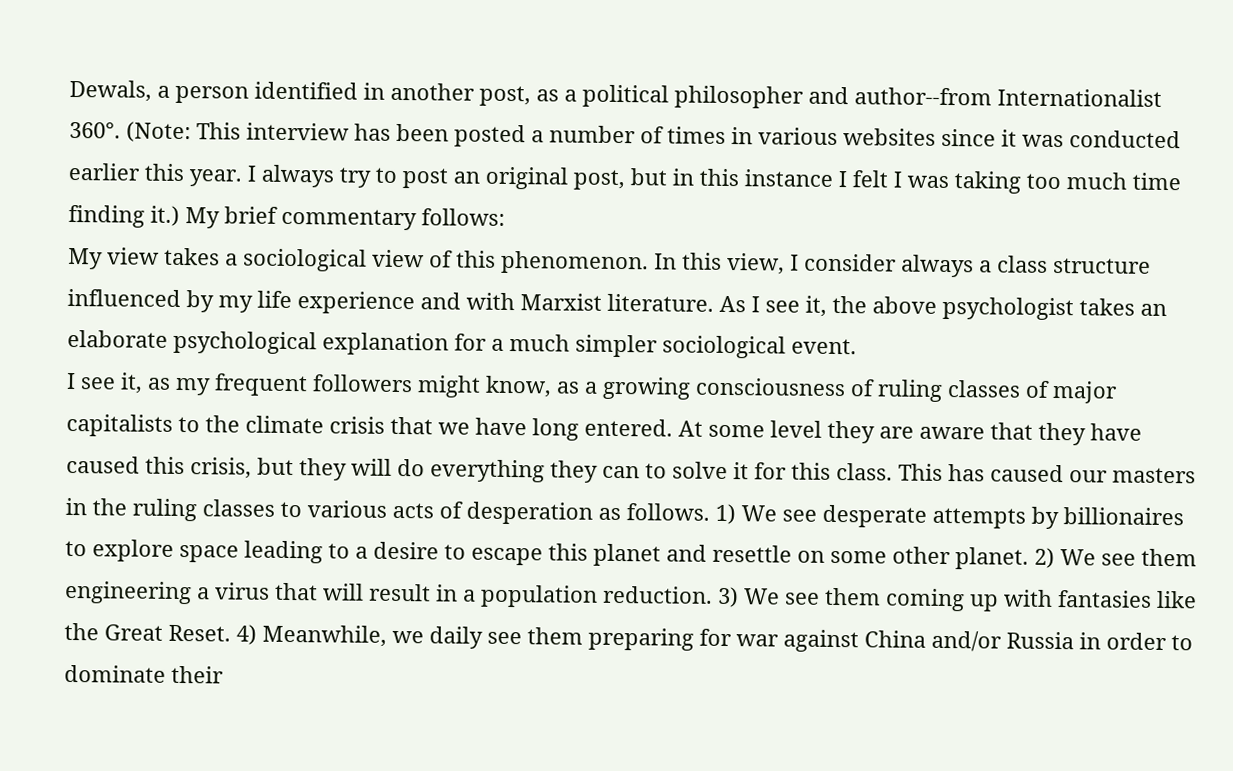Dewals, a person identified in another post, as a political philosopher and author--from Internationalist 360°. (Note: This interview has been posted a number of times in various websites since it was conducted earlier this year. I always try to post an original post, but in this instance I felt I was taking too much time finding it.) My brief commentary follows:
My view takes a sociological view of this phenomenon. In this view, I consider always a class structure influenced by my life experience and with Marxist literature. As I see it, the above psychologist takes an elaborate psychological explanation for a much simpler sociological event.
I see it, as my frequent followers might know, as a growing consciousness of ruling classes of major capitalists to the climate crisis that we have long entered. At some level they are aware that they have caused this crisis, but they will do everything they can to solve it for this class. This has caused our masters in the ruling classes to various acts of desperation as follows. 1) We see desperate attempts by billionaires to explore space leading to a desire to escape this planet and resettle on some other planet. 2) We see them engineering a virus that will result in a population reduction. 3) We see them coming up with fantasies like the Great Reset. 4) Meanwhile, we daily see them preparing for war against China and/or Russia in order to dominate their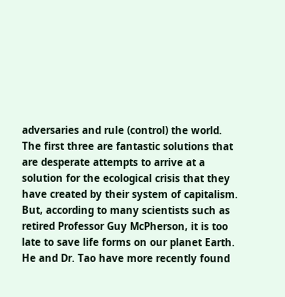adversaries and rule (control) the world.
The first three are fantastic solutions that are desperate attempts to arrive at a solution for the ecological crisis that they have created by their system of capitalism. But, according to many scientists such as retired Professor Guy McPherson, it is too late to save life forms on our planet Earth. He and Dr. Tao have more recently found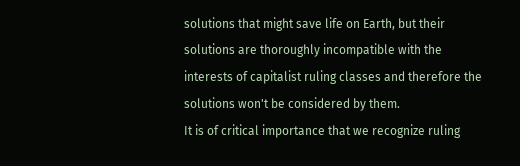solutions that might save life on Earth, but their solutions are thoroughly incompatible with the interests of capitalist ruling classes and therefore the solutions won't be considered by them.
It is of critical importance that we recognize ruling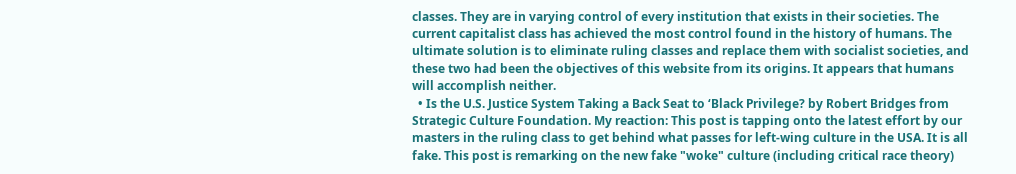classes. They are in varying control of every institution that exists in their societies. The current capitalist class has achieved the most control found in the history of humans. The ultimate solution is to eliminate ruling classes and replace them with socialist societies, and these two had been the objectives of this website from its origins. It appears that humans will accomplish neither.
  • Is the U.S. Justice System Taking a Back Seat to ‘Black Privilege? by Robert Bridges from Strategic Culture Foundation. My reaction: This post is tapping onto the latest effort by our masters in the ruling class to get behind what passes for left-wing culture in the USA. It is all fake. This post is remarking on the new fake "woke" culture (including critical race theory)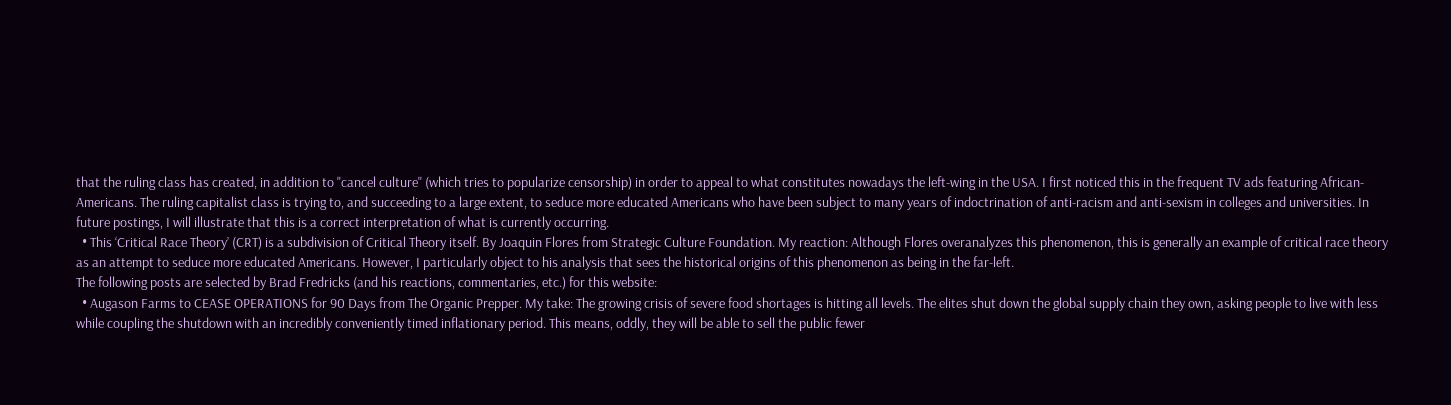that the ruling class has created, in addition to "cancel culture" (which tries to popularize censorship) in order to appeal to what constitutes nowadays the left-wing in the USA. I first noticed this in the frequent TV ads featuring African-Americans. The ruling capitalist class is trying to, and succeeding to a large extent, to seduce more educated Americans who have been subject to many years of indoctrination of anti-racism and anti-sexism in colleges and universities. In future postings, I will illustrate that this is a correct interpretation of what is currently occurring.
  • This ‘Critical Race Theory’ (CRT) is a subdivision of Critical Theory itself. By Joaquin Flores from Strategic Culture Foundation. My reaction: Although Flores overanalyzes this phenomenon, this is generally an example of critical race theory as an attempt to seduce more educated Americans. However, I particularly object to his analysis that sees the historical origins of this phenomenon as being in the far-left.
The following posts are selected by Brad Fredricks (and his reactions, commentaries, etc.) for this website:
  • Augason Farms to CEASE OPERATIONS for 90 Days from The Organic Prepper. My take: The growing crisis of severe food shortages is hitting all levels. The elites shut down the global supply chain they own, asking people to live with less while coupling the shutdown with an incredibly conveniently timed inflationary period. This means, oddly, they will be able to sell the public fewer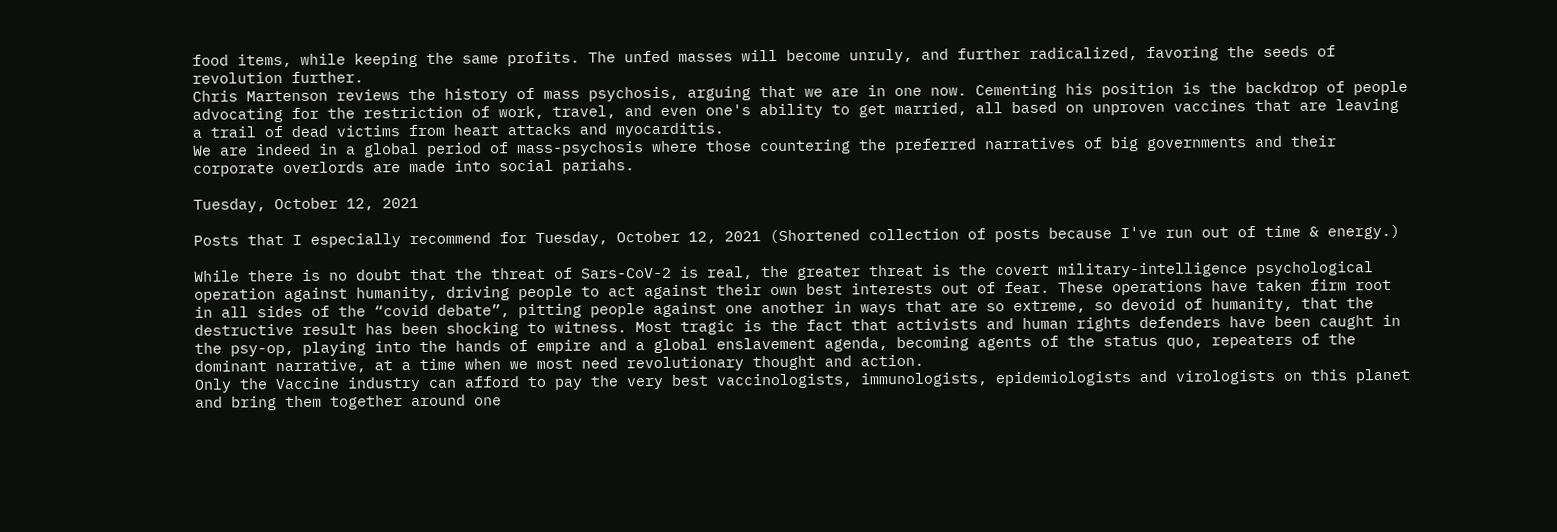food items, while keeping the same profits. The unfed masses will become unruly, and further radicalized, favoring the seeds of revolution further.
Chris Martenson reviews the history of mass psychosis, arguing that we are in one now. Cementing his position is the backdrop of people advocating for the restriction of work, travel, and even one's ability to get married, all based on unproven vaccines that are leaving a trail of dead victims from heart attacks and myocarditis.
We are indeed in a global period of mass-psychosis where those countering the preferred narratives of big governments and their corporate overlords are made into social pariahs.

Tuesday, October 12, 2021

Posts that I especially recommend for Tuesday, October 12, 2021 (Shortened collection of posts because I've run out of time & energy.)

While there is no doubt that the threat of Sars-CoV-2 is real, the greater threat is the covert military-intelligence psychological operation against humanity, driving people to act against their own best interests out of fear. These operations have taken firm root in all sides of the “covid debate”, pitting people against one another in ways that are so extreme, so devoid of humanity, that the destructive result has been shocking to witness. Most tragic is the fact that activists and human rights defenders have been caught in the psy-op, playing into the hands of empire and a global enslavement agenda, becoming agents of the status quo, repeaters of the dominant narrative, at a time when we most need revolutionary thought and action.
Only the Vaccine industry can afford to pay the very best vaccinologists, immunologists, epidemiologists and virologists on this planet and bring them together around one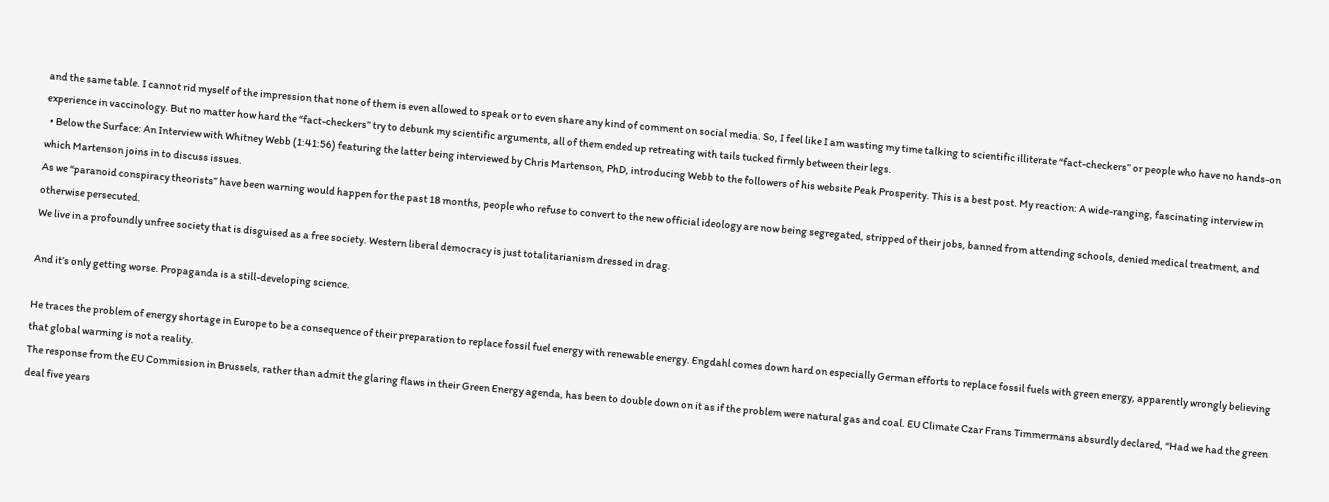and the same table. I cannot rid myself of the impression that none of them is even allowed to speak or to even share any kind of comment on social media. So, I feel like I am wasting my time talking to scientific illiterate “fact-checkers” or people who have no hands-on experience in vaccinology. But no matter how hard the “fact-checkers” try to debunk my scientific arguments, all of them ended up retreating with tails tucked firmly between their legs.
  • Below the Surface: An Interview with Whitney Webb (1:41:56) featuring the latter being interviewed by Chris Martenson, PhD, introducing Webb to the followers of his website Peak Prosperity. This is a best post. My reaction: A wide-ranging, fascinating interview in which Martenson joins in to discuss issues.
As we “paranoid conspiracy theorists” have been warning would happen for the past 18 months, people who refuse to convert to the new official ideology are now being segregated, stripped of their jobs, banned from attending schools, denied medical treatment, and otherwise persecuted.
We live in a profoundly unfree society that is disguised as a free society. Western liberal democracy is just totalitarianism dressed in drag.

And it’s only getting worse. Propaganda is a still-developing science.

He traces the problem of energy shortage in Europe to be a consequence of their preparation to replace fossil fuel energy with renewable energy. Engdahl comes down hard on especially German efforts to replace fossil fuels with green energy, apparently wrongly believing that global warming is not a reality.
The response from the EU Commission in Brussels, rather than admit the glaring flaws in their Green Energy agenda, has been to double down on it as if the problem were natural gas and coal. EU Climate Czar Frans Timmermans absurdly declared, “Had we had the green deal five years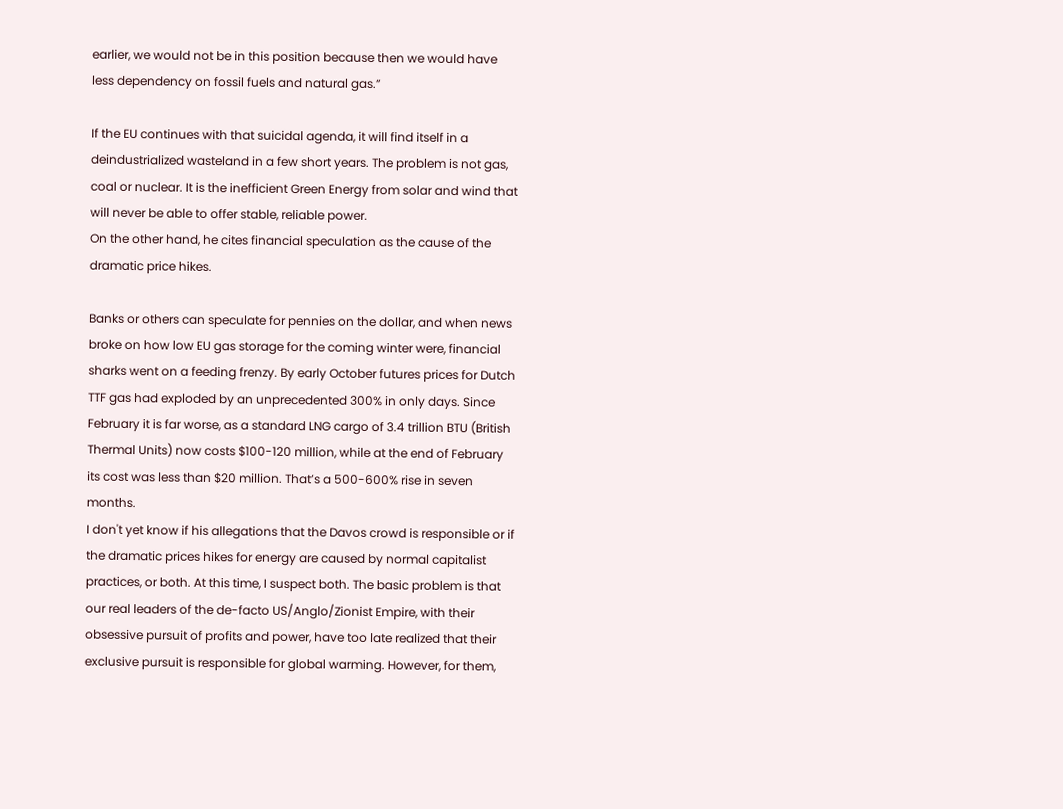earlier, we would not be in this position because then we would have less dependency on fossil fuels and natural gas.”

If the EU continues with that suicidal agenda, it will find itself in a deindustrialized wasteland in a few short years. The problem is not gas, coal or nuclear. It is the inefficient Green Energy from solar and wind that will never be able to offer stable, reliable power.
On the other hand, he cites financial speculation as the cause of the dramatic price hikes.

Banks or others can speculate for pennies on the dollar, and when news broke on how low EU gas storage for the coming winter were, financial sharks went on a feeding frenzy. By early October futures prices for Dutch TTF gas had exploded by an unprecedented 300% in only days. Since February it is far worse, as a standard LNG cargo of 3.4 trillion BTU (British Thermal Units) now costs $100-120 million, while at the end of February its cost was less than $20 million. That’s a 500-600% rise in seven months.
I don't yet know if his allegations that the Davos crowd is responsible or if the dramatic prices hikes for energy are caused by normal capitalist practices, or both. At this time, I suspect both. The basic problem is that our real leaders of the de-facto US/Anglo/Zionist Empire, with their obsessive pursuit of profits and power, have too late realized that their exclusive pursuit is responsible for global warming. However, for them,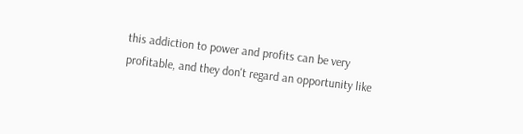this addiction to power and profits can be very profitable, and they don't regard an opportunity like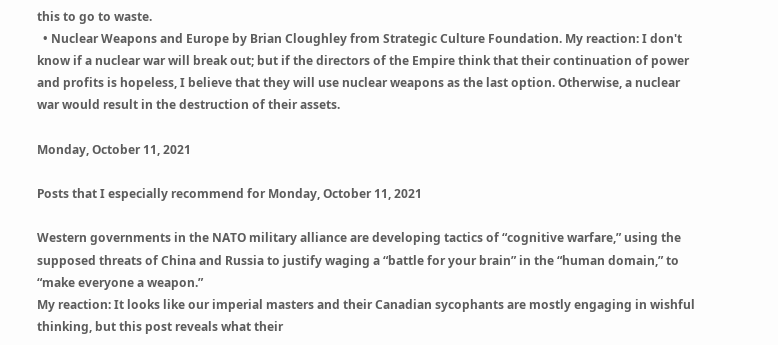this to go to waste.
  • Nuclear Weapons and Europe by Brian Cloughley from Strategic Culture Foundation. My reaction: I don't know if a nuclear war will break out; but if the directors of the Empire think that their continuation of power and profits is hopeless, I believe that they will use nuclear weapons as the last option. Otherwise, a nuclear war would result in the destruction of their assets.

Monday, October 11, 2021

Posts that I especially recommend for Monday, October 11, 2021

Western governments in the NATO military alliance are developing tactics of “cognitive warfare,” using the supposed threats of China and Russia to justify waging a “battle for your brain” in the “human domain,” to “make everyone a weapon.”
My reaction: It looks like our imperial masters and their Canadian sycophants are mostly engaging in wishful thinking, but this post reveals what their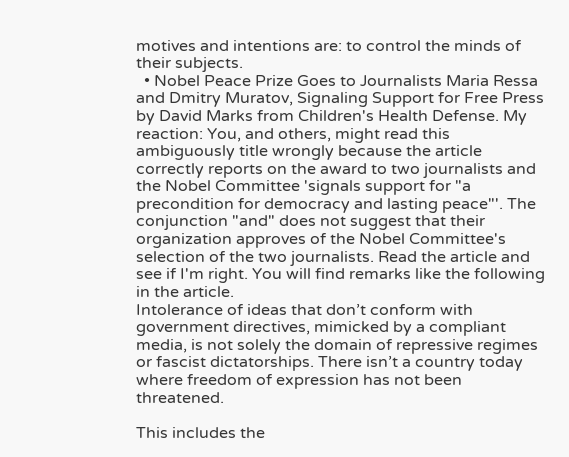motives and intentions are: to control the minds of their subjects.
  • Nobel Peace Prize Goes to Journalists Maria Ressa and Dmitry Muratov, Signaling Support for Free Press by David Marks from Children's Health Defense. My reaction: You, and others, might read this ambiguously title wrongly because the article correctly reports on the award to two journalists and the Nobel Committee 'signals support for "a precondition for democracy and lasting peace"'. The conjunction "and" does not suggest that their organization approves of the Nobel Committee's selection of the two journalists. Read the article and see if I'm right. You will find remarks like the following in the article.
Intolerance of ideas that don’t conform with government directives, mimicked by a compliant media, is not solely the domain of repressive regimes or fascist dictatorships. There isn’t a country today where freedom of expression has not been threatened.

This includes the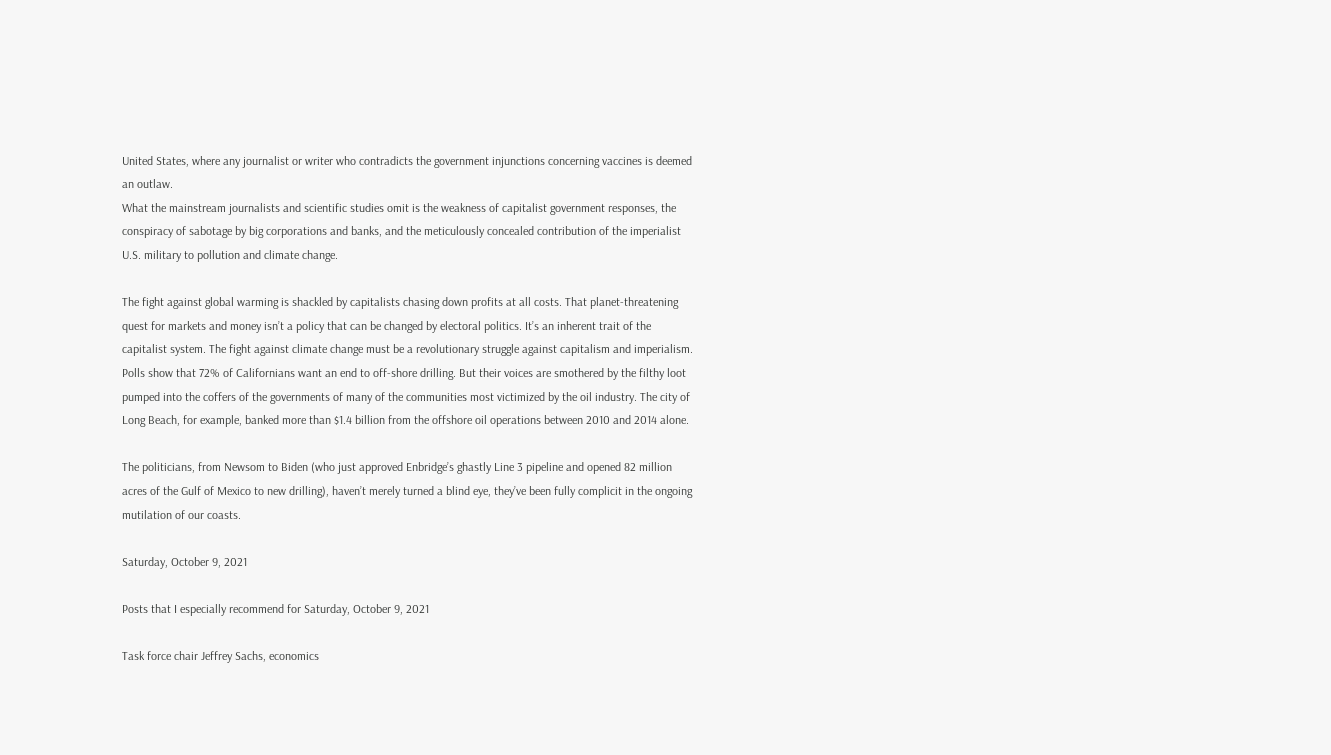United States, where any journalist or writer who contradicts the government injunctions concerning vaccines is deemed an outlaw.
What the mainstream journalists and scientific studies omit is the weakness of capitalist government responses, the conspiracy of sabotage by big corporations and banks, and the meticulously concealed contribution of the imperialist U.S. military to pollution and climate change.

The fight against global warming is shackled by capitalists chasing down profits at all costs. That planet-threatening quest for markets and money isn’t a policy that can be changed by electoral politics. It’s an inherent trait of the capitalist system. The fight against climate change must be a revolutionary struggle against capitalism and imperialism.
Polls show that 72% of Californians want an end to off-shore drilling. But their voices are smothered by the filthy loot pumped into the coffers of the governments of many of the communities most victimized by the oil industry. The city of Long Beach, for example, banked more than $1.4 billion from the offshore oil operations between 2010 and 2014 alone.

The politicians, from Newsom to Biden (who just approved Enbridge’s ghastly Line 3 pipeline and opened 82 million acres of the Gulf of Mexico to new drilling), haven’t merely turned a blind eye, they’ve been fully complicit in the ongoing mutilation of our coasts.

Saturday, October 9, 2021

Posts that I especially recommend for Saturday, October 9, 2021

Task force chair Jeffrey Sachs, economics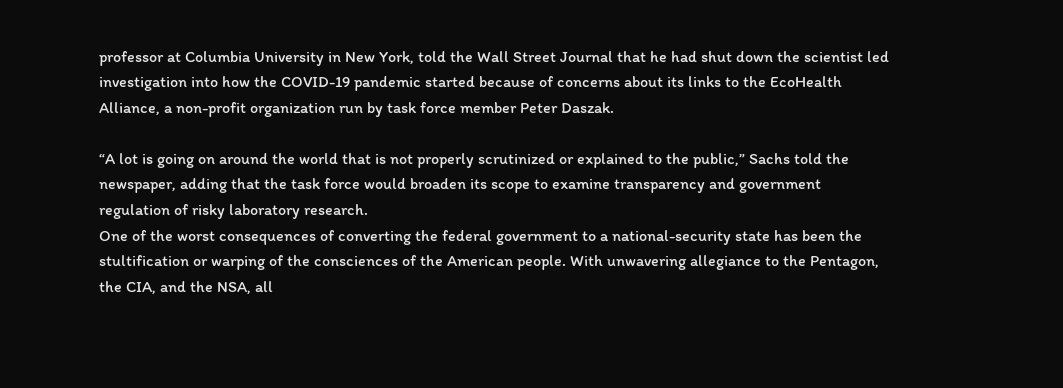professor at Columbia University in New York, told the Wall Street Journal that he had shut down the scientist led investigation into how the COVID-19 pandemic started because of concerns about its links to the EcoHealth Alliance, a non-profit organization run by task force member Peter Daszak.

“A lot is going on around the world that is not properly scrutinized or explained to the public,” Sachs told the newspaper, adding that the task force would broaden its scope to examine transparency and government regulation of risky laboratory research.
One of the worst consequences of converting the federal government to a national-security state has been the stultification or warping of the consciences of the American people. With unwavering allegiance to the Pentagon, the CIA, and the NSA, all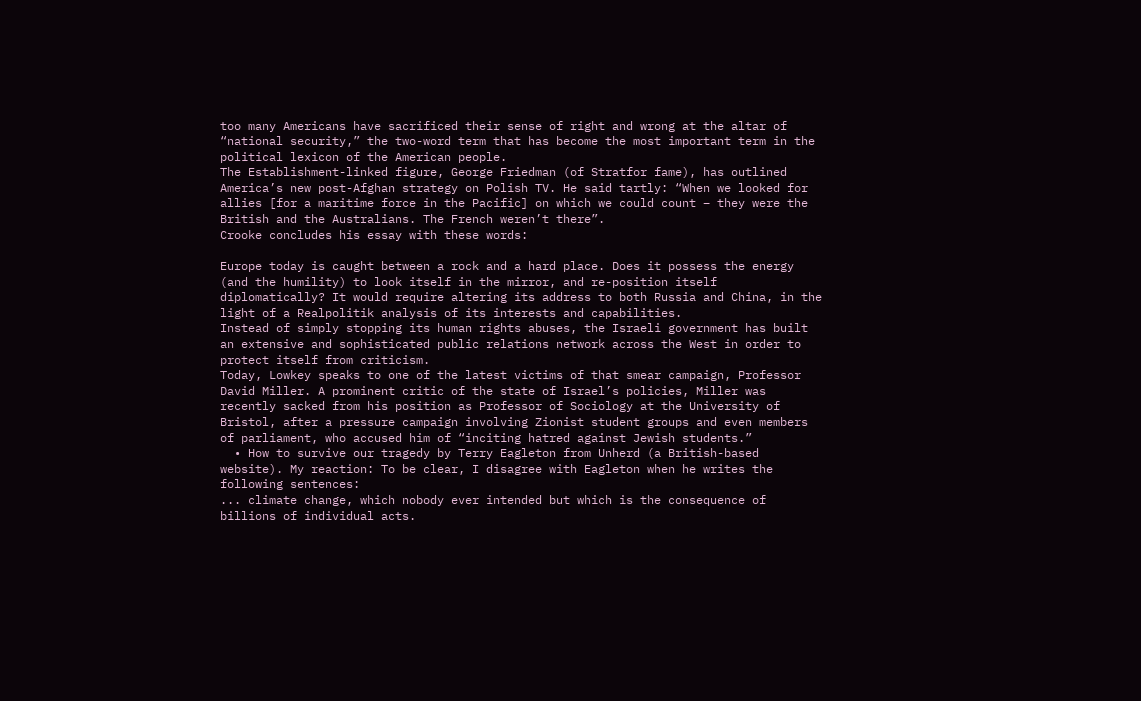too many Americans have sacrificed their sense of right and wrong at the altar of “national security,” the two-word term that has become the most important term in the political lexicon of the American people.
The Establishment-linked figure, George Friedman (of Stratfor fame), has outlined America’s new post-Afghan strategy on Polish TV. He said tartly: “When we looked for allies [for a maritime force in the Pacific] on which we could count – they were the British and the Australians. The French weren’t there”.
Crooke concludes his essay with these words:

Europe today is caught between a rock and a hard place. Does it possess the energy (and the humility) to look itself in the mirror, and re-position itself diplomatically? It would require altering its address to both Russia and China, in the light of a Realpolitik analysis of its interests and capabilities.
Instead of simply stopping its human rights abuses, the Israeli government has built an extensive and sophisticated public relations network across the West in order to protect itself from criticism.
Today, Lowkey speaks to one of the latest victims of that smear campaign, Professor David Miller. A prominent critic of the state of Israel’s policies, Miller was recently sacked from his position as Professor of Sociology at the University of Bristol, after a pressure campaign involving Zionist student groups and even members of parliament, who accused him of “inciting hatred against Jewish students.”
  • How to survive our tragedy by Terry Eagleton from Unherd (a British-based website). My reaction: To be clear, I disagree with Eagleton when he writes the following sentences:
... climate change, which nobody ever intended but which is the consequence of billions of individual acts.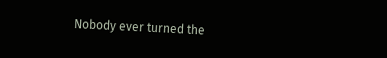Nobody ever turned the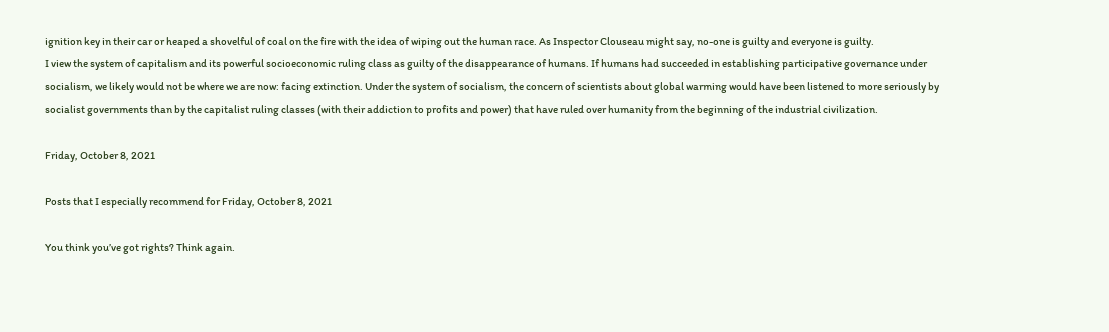ignition key in their car or heaped a shovelful of coal on the fire with the idea of wiping out the human race. As Inspector Clouseau might say, no-one is guilty and everyone is guilty.
I view the system of capitalism and its powerful socioeconomic ruling class as guilty of the disappearance of humans. If humans had succeeded in establishing participative governance under socialism, we likely would not be where we are now: facing extinction. Under the system of socialism, the concern of scientists about global warming would have been listened to more seriously by socialist governments than by the capitalist ruling classes (with their addiction to profits and power) that have ruled over humanity from the beginning of the industrial civilization.

Friday, October 8, 2021

Posts that I especially recommend for Friday, October 8, 2021

You think you’ve got rights? Think again.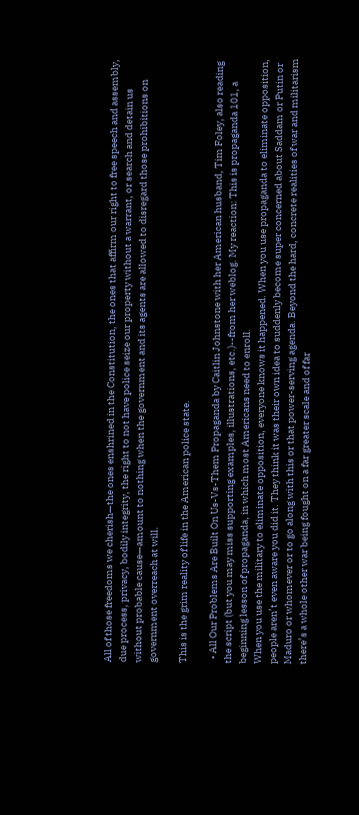All of those freedoms we cherish—the ones enshrined in the Constitution, the ones that affirm our right to free speech and assembly, due process, privacy, bodily integrity, the right to not have police seize our property without a warrant, or search and detain us without probable cause—amount to nothing when the government and its agents are allowed to disregard those prohibitions on government overreach at will.

This is the grim reality of life in the American police state.

  • All Our Problems Are Built On Us-Vs-Them Propaganda by Caitlin Johnstone with her American husband, Tim Foley, also reading the script (but you may miss supporting examples, illustrations, etc.)--from her weblog. My reaction: This is propaganda 101, a beginning lesson of propaganda, in which most Americans need to enroll.
When you use the military to eliminate opposition, everyone knows it happened. When you use propaganda to eliminate opposition, people aren’t even aware you did it. They think it was their own idea to suddenly become super concerned about Saddam or Putin or Maduro or whomever or to go along with this or that power-serving agenda. Beyond the hard, concrete realities of war and militarism there’s a whole other war being fought on a far greater scale and of far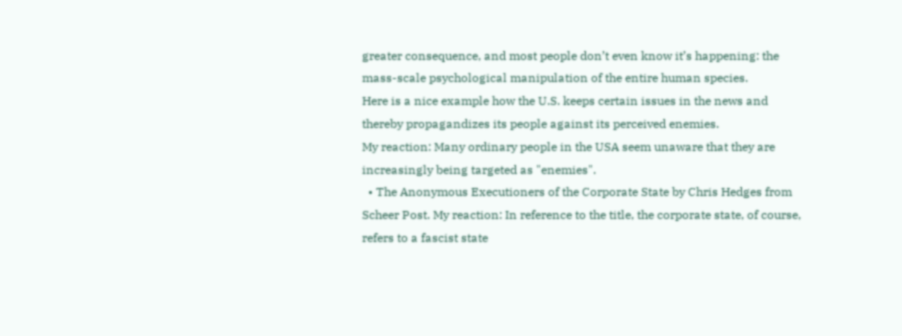greater consequence, and most people don’t even know it’s happening: the mass-scale psychological manipulation of the entire human species.
Here is a nice example how the U.S. keeps certain issues in the news and thereby propagandizes its people against its perceived enemies.
My reaction: Many ordinary people in the USA seem unaware that they are increasingly being targeted as "enemies".
  • The Anonymous Executioners of the Corporate State by Chris Hedges from Scheer Post. My reaction: In reference to the title, the corporate state, of course, refers to a fascist state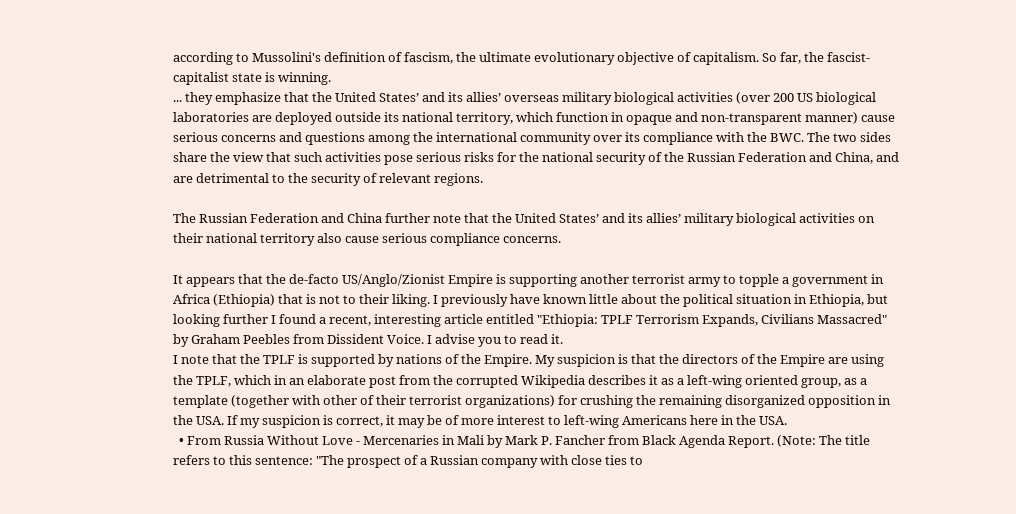according to Mussolini's definition of fascism, the ultimate evolutionary objective of capitalism. So far, the fascist-capitalist state is winning.
... they emphasize that the United States’ and its allies’ overseas military biological activities (over 200 US biological laboratories are deployed outside its national territory, which function in opaque and non-transparent manner) cause serious concerns and questions among the international community over its compliance with the BWC. The two sides share the view that such activities pose serious risks for the national security of the Russian Federation and China, and are detrimental to the security of relevant regions.

The Russian Federation and China further note that the United States’ and its allies’ military biological activities on their national territory also cause serious compliance concerns.

It appears that the de-facto US/Anglo/Zionist Empire is supporting another terrorist army to topple a government in Africa (Ethiopia) that is not to their liking. I previously have known little about the political situation in Ethiopia, but looking further I found a recent, interesting article entitled "Ethiopia: TPLF Terrorism Expands, Civilians Massacred" by Graham Peebles from Dissident Voice. I advise you to read it.
I note that the TPLF is supported by nations of the Empire. My suspicion is that the directors of the Empire are using the TPLF, which in an elaborate post from the corrupted Wikipedia describes it as a left-wing oriented group, as a template (together with other of their terrorist organizations) for crushing the remaining disorganized opposition in the USA. If my suspicion is correct, it may be of more interest to left-wing Americans here in the USA.
  • From Russia Without Love - Mercenaries in Mali by Mark P. Fancher from Black Agenda Report. (Note: The title refers to this sentence: "The prospect of a Russian company with close ties to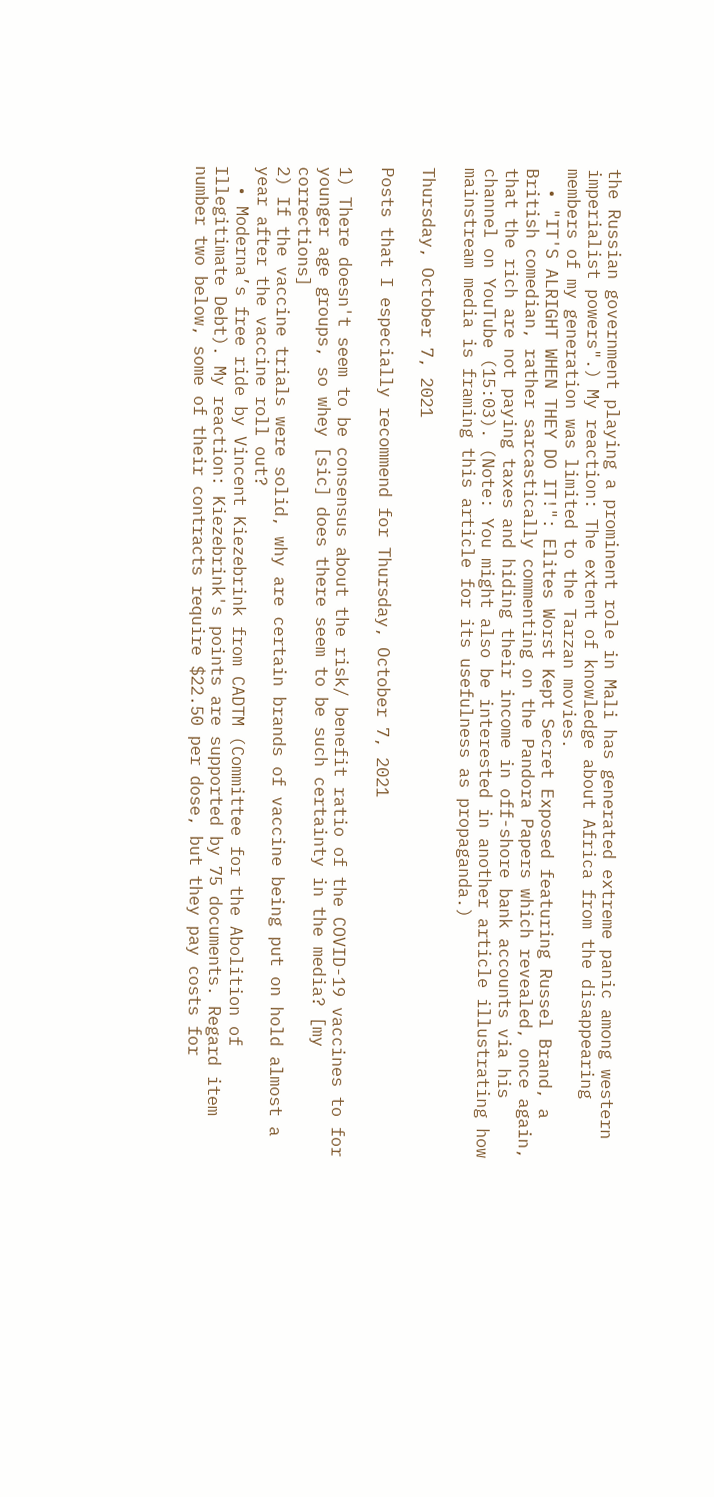the Russian government playing a prominent role in Mali has generated extreme panic among western imperialist powers".) My reaction: The extent of knowledge about Africa from the disappearing members of my generation was limited to the Tarzan movies.
  • "IT'S ALRIGHT WHEN THEY DO IT!": Elites Worst Kept Secret Exposed featuring Russel Brand, a British comedian, rather sarcastically commenting on the Pandora Papers which revealed, once again, that the rich are not paying taxes and hiding their income in off-shore bank accounts via his channel on YouTube (15:03). (Note: You might also be interested in another article illustrating how mainstream media is framing this article for its usefulness as propaganda.)

Thursday, October 7, 2021

Posts that I especially recommend for Thursday, October 7, 2021

1) There doesn't seem to be consensus about the risk/ benefit ratio of the COVID-19 vaccines to for younger age groups, so whey [sic] does there seem to be such certainty in the media? [my corrections]
2) If the vaccine trials were solid, why are certain brands of vaccine being put on hold almost a year after the vaccine roll out?
  • Moderna’s free ride by Vincent Kiezebrink from CADTM (Committee for the Abolition of Illegitimate Debt). My reaction: Kiezebrink's points are supported by 75 documents. Regard item number two below, some of their contracts require $22.50 per dose, but they pay costs for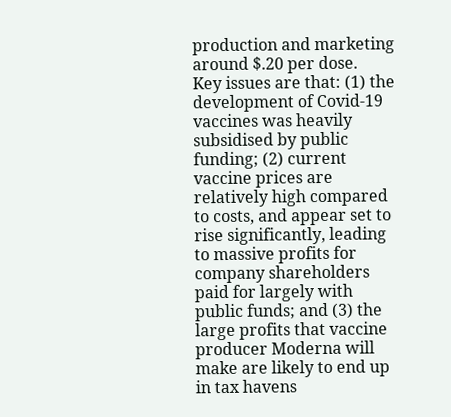production and marketing around $.20 per dose.
Key issues are that: (1) the development of Covid-19 vaccines was heavily subsidised by public funding; (2) current vaccine prices are relatively high compared to costs, and appear set to rise significantly, leading to massive profits for company shareholders paid for largely with public funds; and (3) the large profits that vaccine producer Moderna will make are likely to end up in tax havens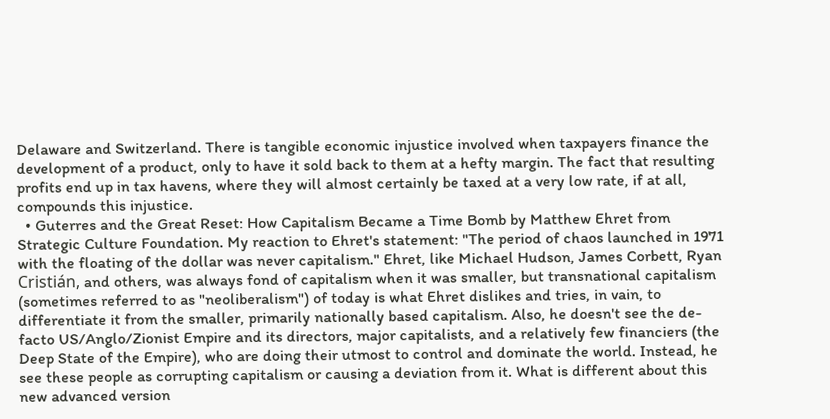Delaware and Switzerland. There is tangible economic injustice involved when taxpayers finance the development of a product, only to have it sold back to them at a hefty margin. The fact that resulting profits end up in tax havens, where they will almost certainly be taxed at a very low rate, if at all, compounds this injustice.
  • Guterres and the Great Reset: How Capitalism Became a Time Bomb by Matthew Ehret from Strategic Culture Foundation. My reaction to Ehret's statement: "The period of chaos launched in 1971 with the floating of the dollar was never capitalism." Ehret, like Michael Hudson, James Corbett, Ryan Cristián, and others, was always fond of capitalism when it was smaller, but transnational capitalism (sometimes referred to as "neoliberalism") of today is what Ehret dislikes and tries, in vain, to differentiate it from the smaller, primarily nationally based capitalism. Also, he doesn't see the de-facto US/Anglo/Zionist Empire and its directors, major capitalists, and a relatively few financiers (the Deep State of the Empire), who are doing their utmost to control and dominate the world. Instead, he see these people as corrupting capitalism or causing a deviation from it. What is different about this new advanced version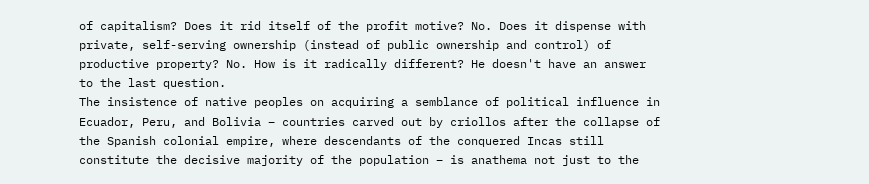of capitalism? Does it rid itself of the profit motive? No. Does it dispense with private, self-serving ownership (instead of public ownership and control) of productive property? No. How is it radically different? He doesn't have an answer to the last question.
The insistence of native peoples on acquiring a semblance of political influence in Ecuador, Peru, and Bolivia – countries carved out by criollos after the collapse of the Spanish colonial empire, where descendants of the conquered Incas still constitute the decisive majority of the population – is anathema not just to the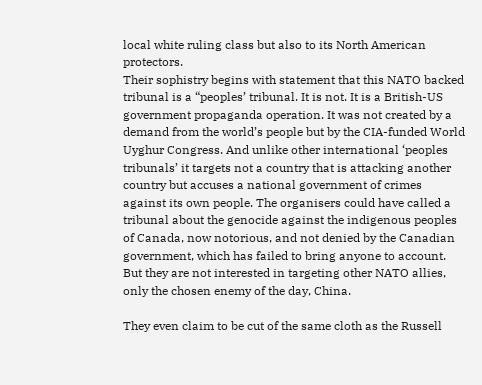local white ruling class but also to its North American protectors.
Their sophistry begins with statement that this NATO backed tribunal is a “peoples’ tribunal. It is not. It is a British-US government propaganda operation. It was not created by a demand from the world’s people but by the CIA-funded World Uyghur Congress. And unlike other international ‘peoples tribunals’ it targets not a country that is attacking another country but accuses a national government of crimes against its own people. The organisers could have called a tribunal about the genocide against the indigenous peoples of Canada, now notorious, and not denied by the Canadian government, which has failed to bring anyone to account. But they are not interested in targeting other NATO allies, only the chosen enemy of the day, China.

They even claim to be cut of the same cloth as the Russell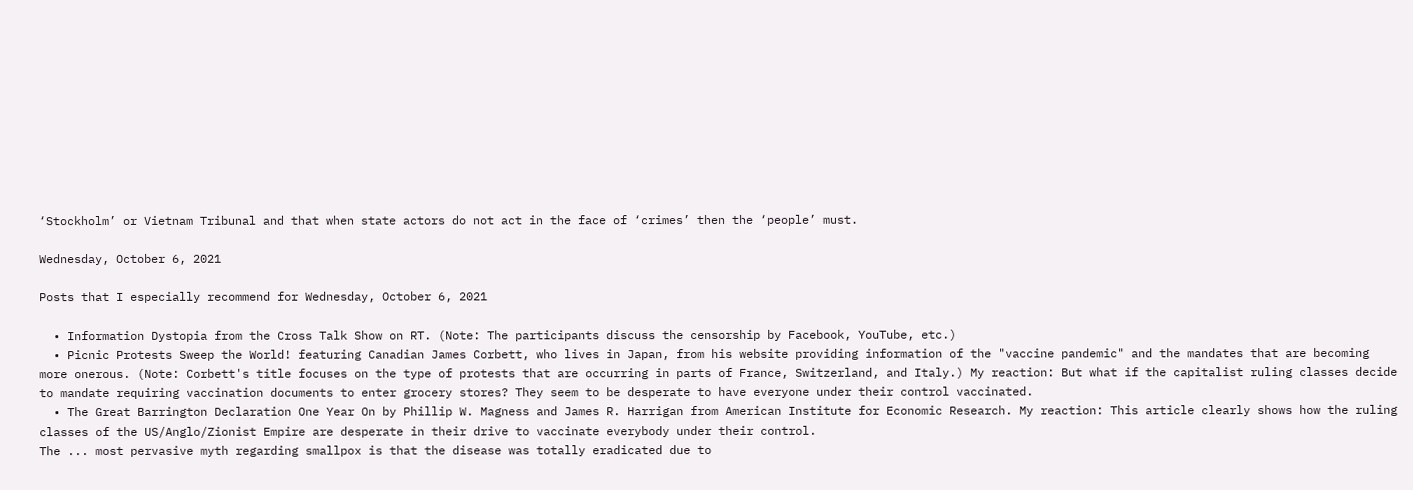‘Stockholm’ or Vietnam Tribunal and that when state actors do not act in the face of ‘crimes’ then the ‘people’ must.

Wednesday, October 6, 2021

Posts that I especially recommend for Wednesday, October 6, 2021

  • Information Dystopia from the Cross Talk Show on RT. (Note: The participants discuss the censorship by Facebook, YouTube, etc.)
  • Picnic Protests Sweep the World! featuring Canadian James Corbett, who lives in Japan, from his website providing information of the "vaccine pandemic" and the mandates that are becoming more onerous. (Note: Corbett's title focuses on the type of protests that are occurring in parts of France, Switzerland, and Italy.) My reaction: But what if the capitalist ruling classes decide to mandate requiring vaccination documents to enter grocery stores? They seem to be desperate to have everyone under their control vaccinated.
  • The Great Barrington Declaration One Year On by Phillip W. Magness and James R. Harrigan from American Institute for Economic Research. My reaction: This article clearly shows how the ruling classes of the US/Anglo/Zionist Empire are desperate in their drive to vaccinate everybody under their control.
The ... most pervasive myth regarding smallpox is that the disease was totally eradicated due to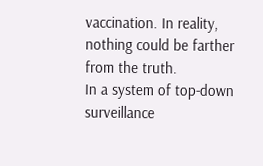vaccination. In reality, nothing could be farther from the truth.
In a system of top-down surveillance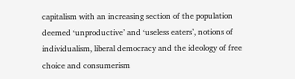capitalism with an increasing section of the population deemed ‘unproductive’ and ‘useless eaters’, notions of individualism, liberal democracy and the ideology of free choice and consumerism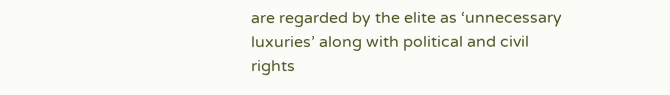are regarded by the elite as ‘unnecessary luxuries’ along with political and civil rights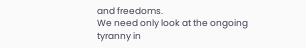and freedoms.
We need only look at the ongoing tyranny in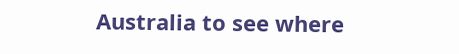Australia to see where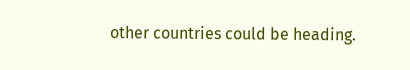other countries could be heading.